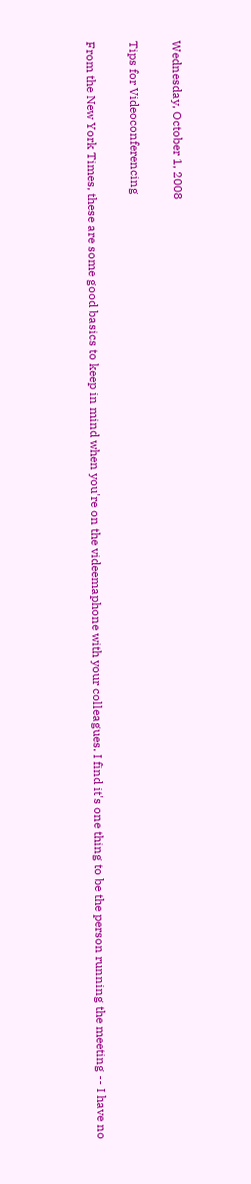Wednesday, October 1, 2008

Tips for Videoconferencing

From the New York Times, these are some good basics to keep in mind when you're on the videemaphone with your colleagues. I find it's one thing to be the person running the meeting -- I have no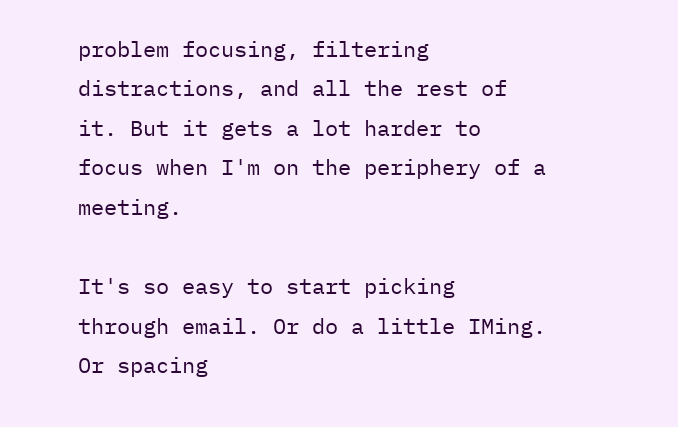problem focusing, filtering distractions, and all the rest of it. But it gets a lot harder to focus when I'm on the periphery of a meeting.

It's so easy to start picking through email. Or do a little IMing. Or spacing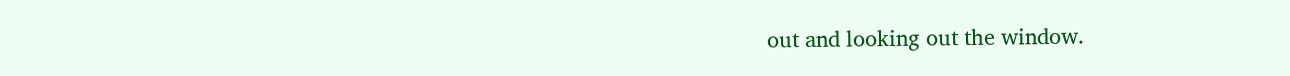out and looking out the window.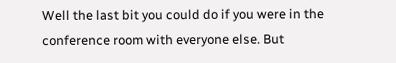Well the last bit you could do if you were in the conference room with everyone else. But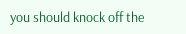you should knock off the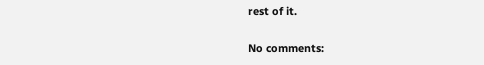rest of it.

No comments: